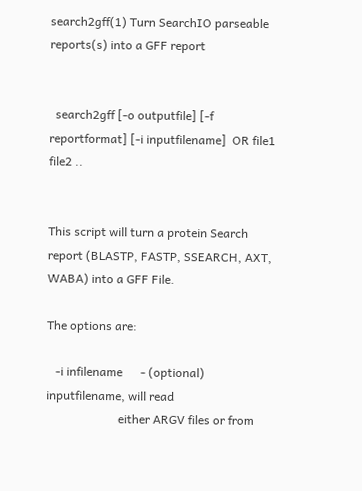search2gff(1) Turn SearchIO parseable reports(s) into a GFF report


  search2gff [-o outputfile] [-f reportformat] [-i inputfilename]  OR file1 file2 ..


This script will turn a protein Search report (BLASTP, FASTP, SSEARCH, AXT, WABA) into a GFF File.

The options are:

   -i infilename      - (optional) inputfilename, will read
                        either ARGV files or from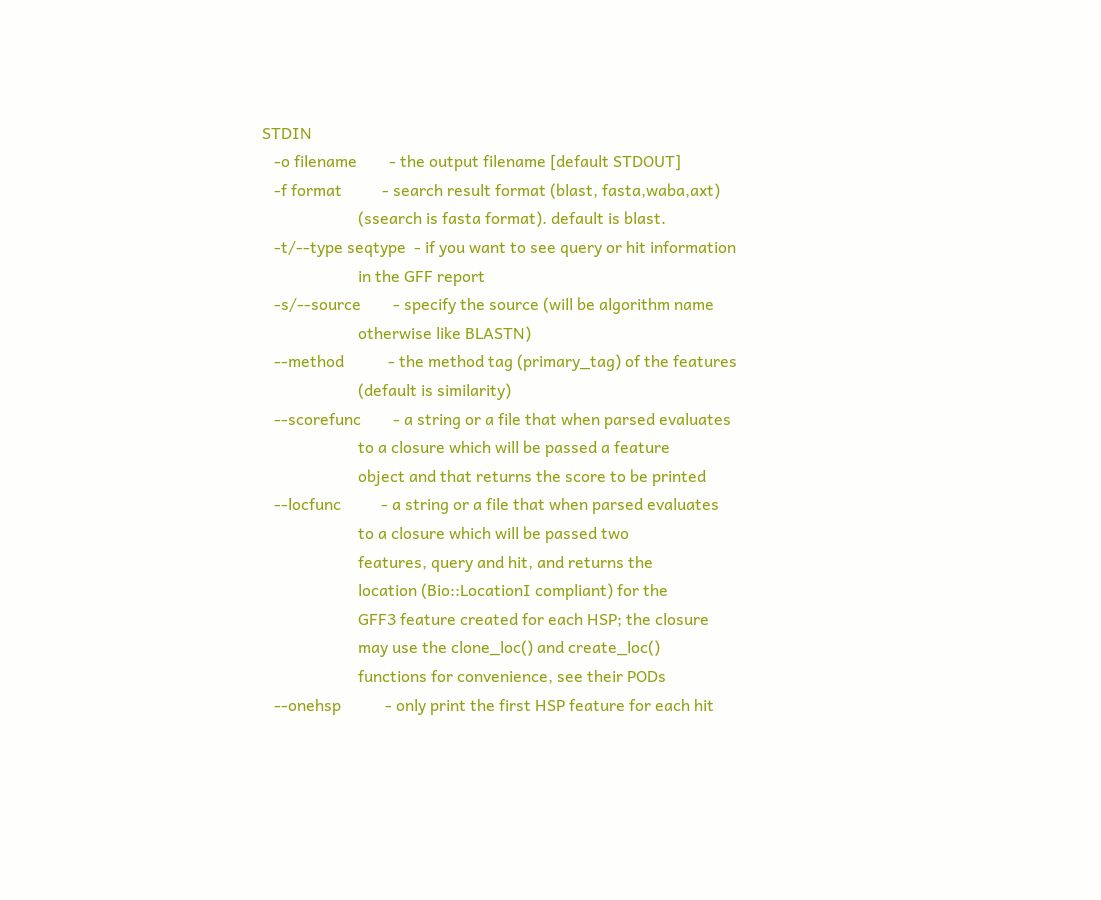STDIN
   -o filename        - the output filename [default STDOUT]
   -f format          - search result format (blast, fasta,waba,axt)
                        (ssearch is fasta format). default is blast.
   -t/--type seqtype  - if you want to see query or hit information
                        in the GFF report
   -s/--source        - specify the source (will be algorithm name
                        otherwise like BLASTN)
   --method           - the method tag (primary_tag) of the features
                        (default is similarity)
   --scorefunc        - a string or a file that when parsed evaluates
                        to a closure which will be passed a feature
                        object and that returns the score to be printed
   --locfunc          - a string or a file that when parsed evaluates
                        to a closure which will be passed two
                        features, query and hit, and returns the
                        location (Bio::LocationI compliant) for the
                        GFF3 feature created for each HSP; the closure
                        may use the clone_loc() and create_loc()
                        functions for convenience, see their PODs
   --onehsp           - only print the first HSP feature for each hit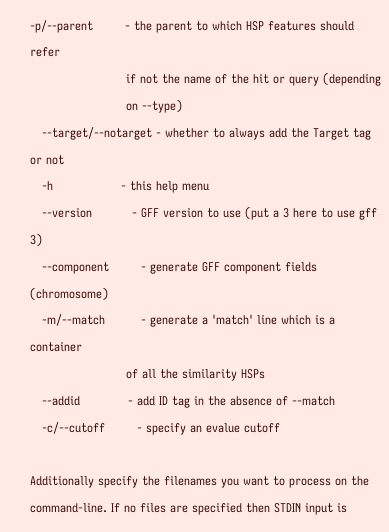-p/--parent        - the parent to which HSP features should refer
                        if not the name of the hit or query (depending
                        on --type)
   --target/--notarget - whether to always add the Target tag or not
   -h                 - this help menu
   --version          - GFF version to use (put a 3 here to use gff 3)
   --component        - generate GFF component fields (chromosome)
   -m/--match         - generate a 'match' line which is a container
                        of all the similarity HSPs
   --addid            - add ID tag in the absence of --match
   -c/--cutoff        - specify an evalue cutoff

Additionally specify the filenames you want to process on the command-line. If no files are specified then STDIN input is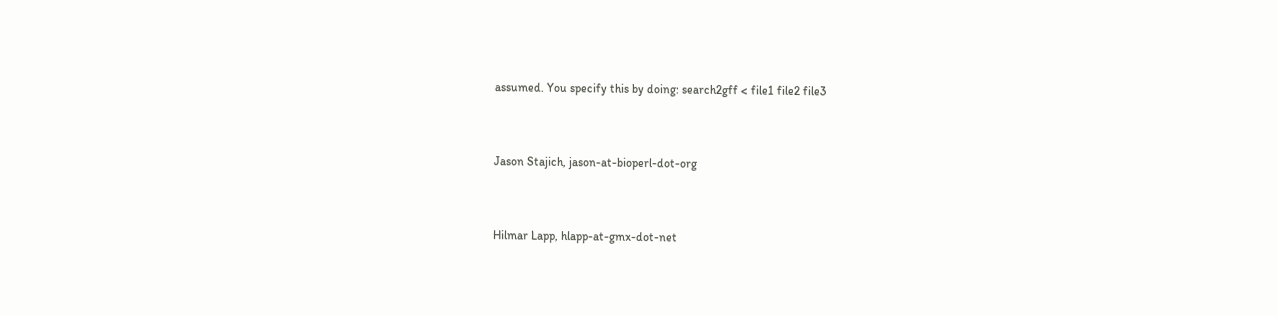assumed. You specify this by doing: search2gff < file1 file2 file3


Jason Stajich, jason-at-bioperl-dot-org


Hilmar Lapp, hlapp-at-gmx-dot-net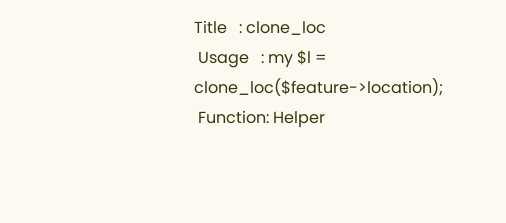Title   : clone_loc
 Usage   : my $l = clone_loc($feature->location);
 Function: Helper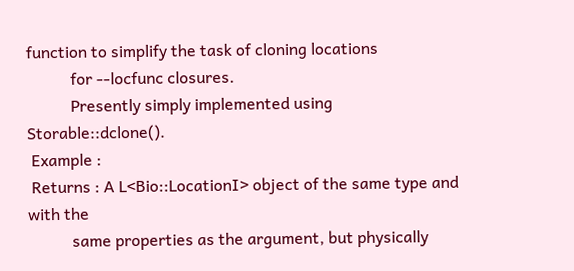function to simplify the task of cloning locations
           for --locfunc closures.
           Presently simply implemented using Storable::dclone().
 Example :
 Returns : A L<Bio::LocationI> object of the same type and with the
           same properties as the argument, but physically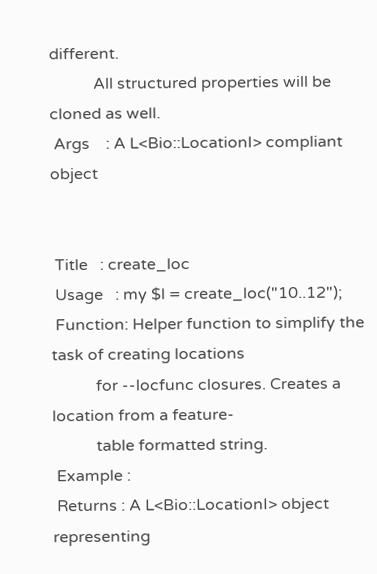different.
           All structured properties will be cloned as well.
 Args    : A L<Bio::LocationI> compliant object


 Title   : create_loc
 Usage   : my $l = create_loc("10..12");
 Function: Helper function to simplify the task of creating locations
           for --locfunc closures. Creates a location from a feature-
           table formatted string.
 Example :
 Returns : A L<Bio::LocationI> object representing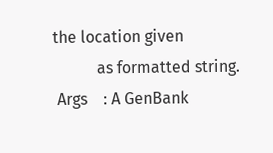the location given
           as formatted string.
 Args    : A GenBank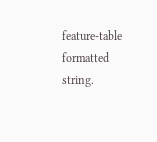feature-table formatted string.